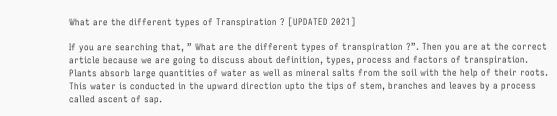What are the different types of Transpiration ? [UPDATED 2021]

If you are searching that, ” What are the different types of transpiration ?”. Then you are at the correct article because we are going to discuss about definition, types, process and factors of transpiration.
Plants absorb large quantities of water as well as mineral salts from the soil with the help of their roots. This water is conducted in the upward direction upto the tips of stem, branches and leaves by a process called ascent of sap.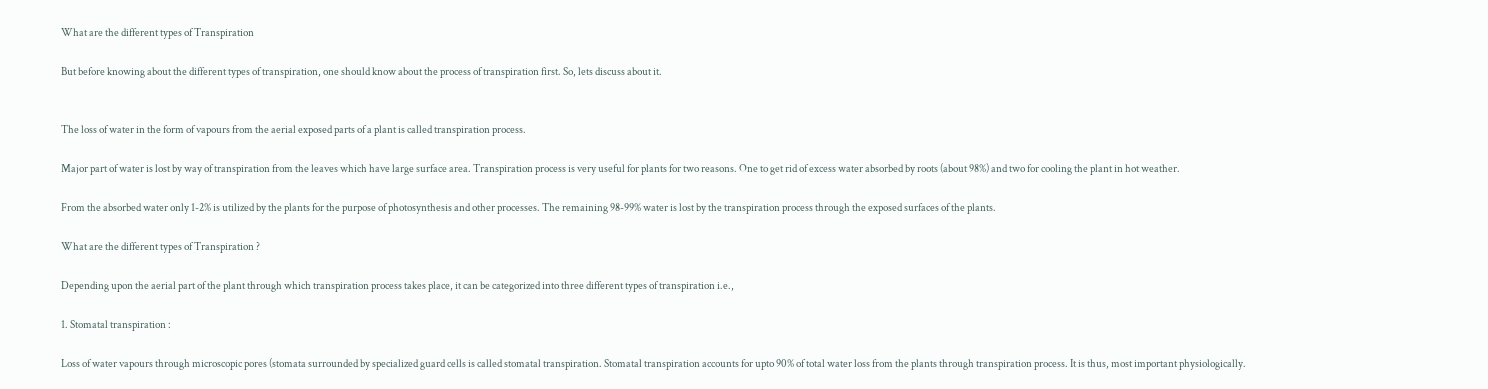What are the different types of Transpiration

But before knowing about the different types of transpiration, one should know about the process of transpiration first. So, lets discuss about it.


The loss of water in the form of vapours from the aerial exposed parts of a plant is called transpiration process.

Major part of water is lost by way of transpiration from the leaves which have large surface area. Transpiration process is very useful for plants for two reasons. One to get rid of excess water absorbed by roots (about 98%) and two for cooling the plant in hot weather.

From the absorbed water only 1-2% is utilized by the plants for the purpose of photosynthesis and other processes. The remaining 98-99% water is lost by the transpiration process through the exposed surfaces of the plants.

What are the different types of Transpiration ?

Depending upon the aerial part of the plant through which transpiration process takes place, it can be categorized into three different types of transpiration i.e.,

1. Stomatal transpiration :

Loss of water vapours through microscopic pores (stomata surrounded by specialized guard cells is called stomatal transpiration. Stomatal transpiration accounts for upto 90% of total water loss from the plants through transpiration process. It is thus, most important physiologically.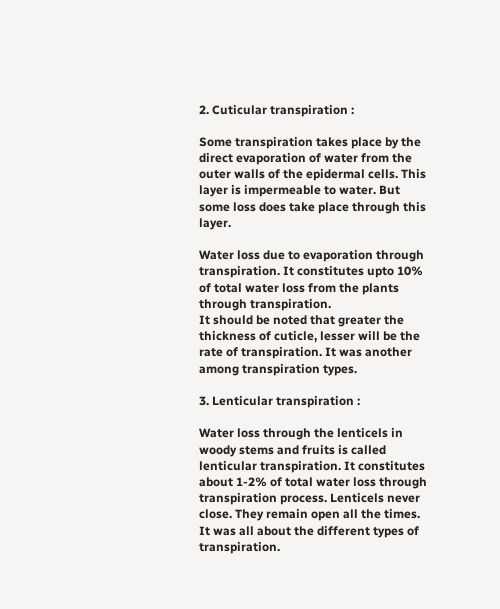2. Cuticular transpiration :

Some transpiration takes place by the direct evaporation of water from the outer walls of the epidermal cells. This layer is impermeable to water. But some loss does take place through this layer.

Water loss due to evaporation through transpiration. It constitutes upto 10% of total water loss from the plants through transpiration.
It should be noted that greater the thickness of cuticle, lesser will be the rate of transpiration. It was another among transpiration types.

3. Lenticular transpiration :

Water loss through the lenticels in woody stems and fruits is called lenticular transpiration. It constitutes about 1-2% of total water loss through transpiration process. Lenticels never close. They remain open all the times.
It was all about the different types of transpiration.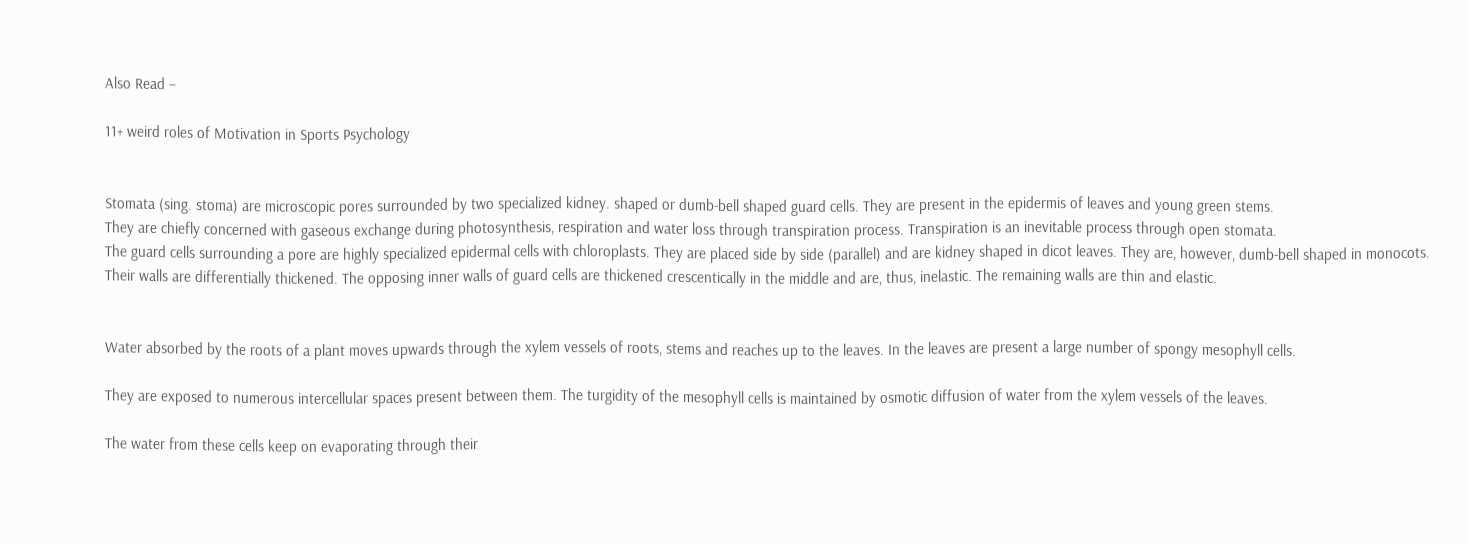Also Read –

11+ weird roles of Motivation in Sports Psychology


Stomata (sing. stoma) are microscopic pores surrounded by two specialized kidney. shaped or dumb-bell shaped guard cells. They are present in the epidermis of leaves and young green stems.
They are chiefly concerned with gaseous exchange during photosynthesis, respiration and water loss through transpiration process. Transpiration is an inevitable process through open stomata.
The guard cells surrounding a pore are highly specialized epidermal cells with chloroplasts. They are placed side by side (parallel) and are kidney shaped in dicot leaves. They are, however, dumb-bell shaped in monocots.
Their walls are differentially thickened. The opposing inner walls of guard cells are thickened crescentically in the middle and are, thus, inelastic. The remaining walls are thin and elastic.


Water absorbed by the roots of a plant moves upwards through the xylem vessels of roots, stems and reaches up to the leaves. In the leaves are present a large number of spongy mesophyll cells.

They are exposed to numerous intercellular spaces present between them. The turgidity of the mesophyll cells is maintained by osmotic diffusion of water from the xylem vessels of the leaves.

The water from these cells keep on evaporating through their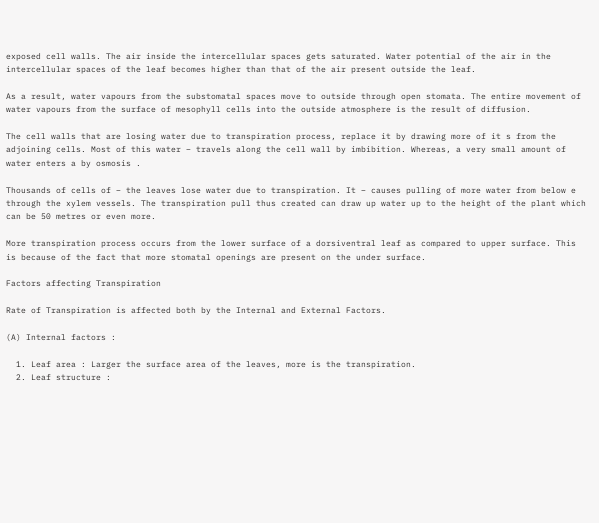exposed cell walls. The air inside the intercellular spaces gets saturated. Water potential of the air in the intercellular spaces of the leaf becomes higher than that of the air present outside the leaf.

As a result, water vapours from the substomatal spaces move to outside through open stomata. The entire movement of water vapours from the surface of mesophyll cells into the outside atmosphere is the result of diffusion.

The cell walls that are losing water due to transpiration process, replace it by drawing more of it s from the adjoining cells. Most of this water – travels along the cell wall by imbibition. Whereas, a very small amount of water enters a by osmosis .

Thousands of cells of – the leaves lose water due to transpiration. It – causes pulling of more water from below e through the xylem vessels. The transpiration pull thus created can draw up water up to the height of the plant which can be 50 metres or even more.

More transpiration process occurs from the lower surface of a dorsiventral leaf as compared to upper surface. This is because of the fact that more stomatal openings are present on the under surface.

Factors affecting Transpiration

Rate of Transpiration is affected both by the Internal and External Factors.

(A) Internal factors :

  1. Leaf area : Larger the surface area of the leaves, more is the transpiration.
  2. Leaf structure :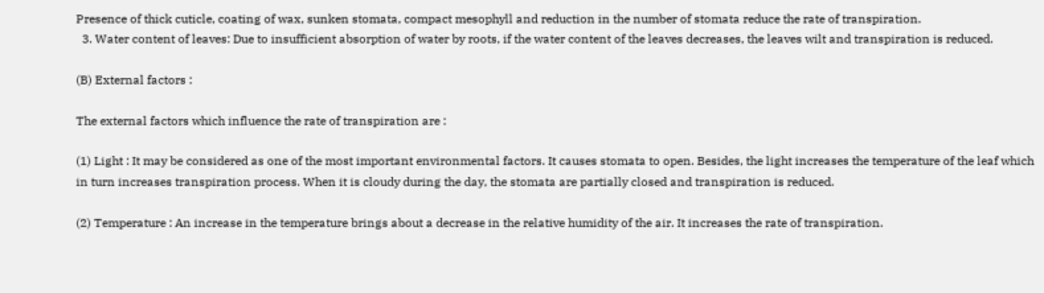Presence of thick cuticle, coating of wax, sunken stomata, compact mesophyll and reduction in the number of stomata reduce the rate of transpiration.
  3. Water content of leaves: Due to insufficient absorption of water by roots, if the water content of the leaves decreases, the leaves wilt and transpiration is reduced.

(B) External factors :

The external factors which influence the rate of transpiration are :

(1) Light : It may be considered as one of the most important environmental factors. It causes stomata to open. Besides, the light increases the temperature of the leaf which in turn increases transpiration process. When it is cloudy during the day, the stomata are partially closed and transpiration is reduced.

(2) Temperature : An increase in the temperature brings about a decrease in the relative humidity of the air. It increases the rate of transpiration.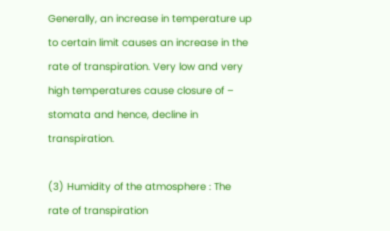Generally, an increase in temperature up to certain limit causes an increase in the rate of transpiration. Very low and very high temperatures cause closure of – stomata and hence, decline in transpiration.

(3) Humidity of the atmosphere : The rate of transpiration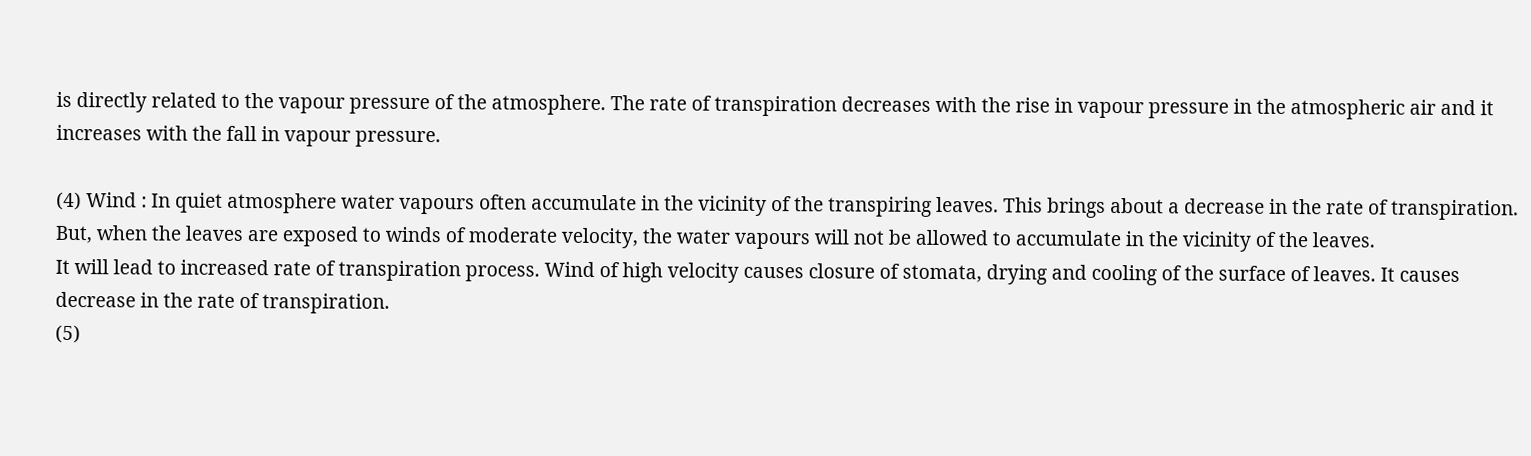is directly related to the vapour pressure of the atmosphere. The rate of transpiration decreases with the rise in vapour pressure in the atmospheric air and it increases with the fall in vapour pressure.

(4) Wind : In quiet atmosphere water vapours often accumulate in the vicinity of the transpiring leaves. This brings about a decrease in the rate of transpiration.
But, when the leaves are exposed to winds of moderate velocity, the water vapours will not be allowed to accumulate in the vicinity of the leaves.
It will lead to increased rate of transpiration process. Wind of high velocity causes closure of stomata, drying and cooling of the surface of leaves. It causes decrease in the rate of transpiration.
(5)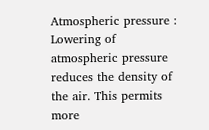Atmospheric pressure : Lowering of atmospheric pressure reduces the density of the air. This permits more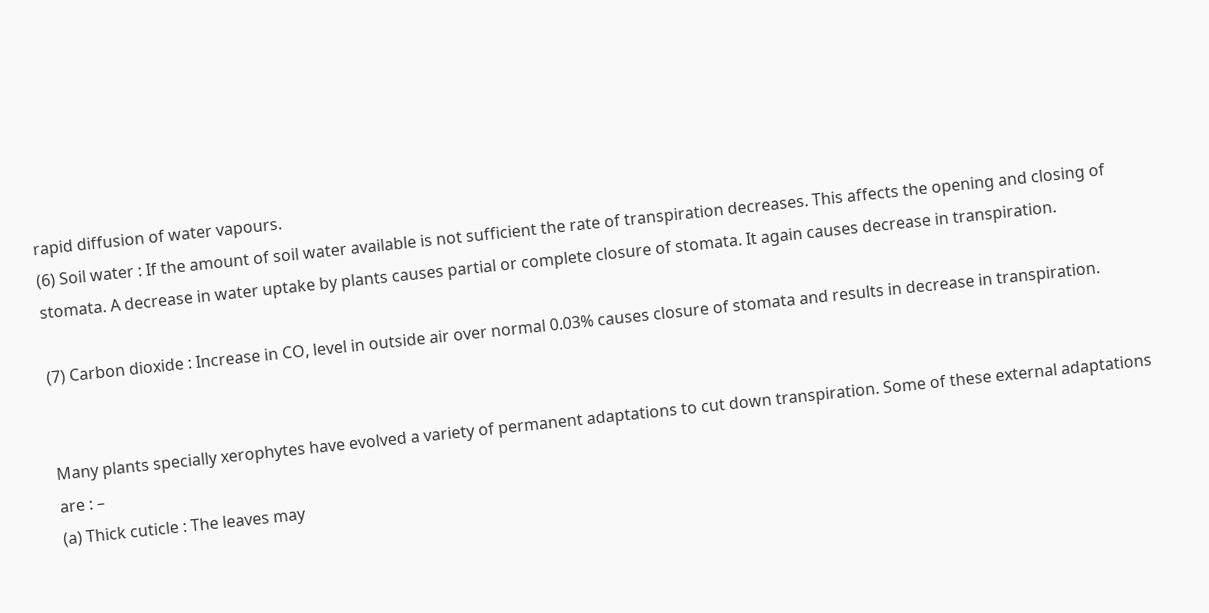rapid diffusion of water vapours.
(6) Soil water : If the amount of soil water available is not sufficient the rate of transpiration decreases. This affects the opening and closing of stomata. A decrease in water uptake by plants causes partial or complete closure of stomata. It again causes decrease in transpiration.

(7) Carbon dioxide : Increase in CO, level in outside air over normal 0.03% causes closure of stomata and results in decrease in transpiration.


Many plants specially xerophytes have evolved a variety of permanent adaptations to cut down transpiration. Some of these external adaptations are : –
(a) Thick cuticle : The leaves may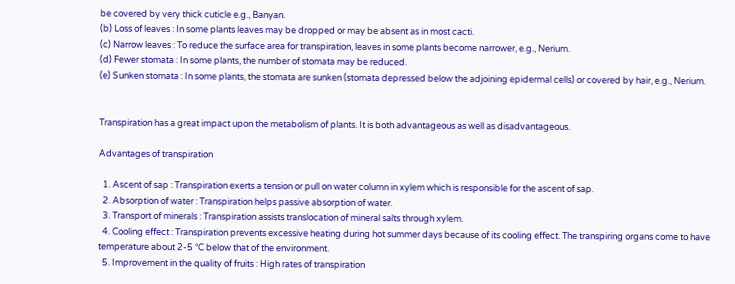be covered by very thick cuticle e.g., Banyan.
(b) Loss of leaves : In some plants leaves may be dropped or may be absent as in most cacti.
(c) Narrow leaves : To reduce the surface area for transpiration, leaves in some plants become narrower, e.g., Nerium.
(d) Fewer stomata : In some plants, the number of stomata may be reduced.
(e) Sunken stomata : In some plants, the stomata are sunken (stomata depressed below the adjoining epidermal cells) or covered by hair, e.g., Nerium.


Transpiration has a great impact upon the metabolism of plants. It is both advantageous as well as disadvantageous.

Advantages of transpiration

  1. Ascent of sap : Transpiration exerts a tension or pull on water column in xylem which is responsible for the ascent of sap.
  2. Absorption of water : Transpiration helps passive absorption of water.
  3. Transport of minerals : Transpiration assists translocation of mineral salts through xylem.
  4. Cooling effect : Transpiration prevents excessive heating during hot summer days because of its cooling effect. The transpiring organs come to have temperature about 2-5 °C below that of the environment.
  5. Improvement in the quality of fruits : High rates of transpiration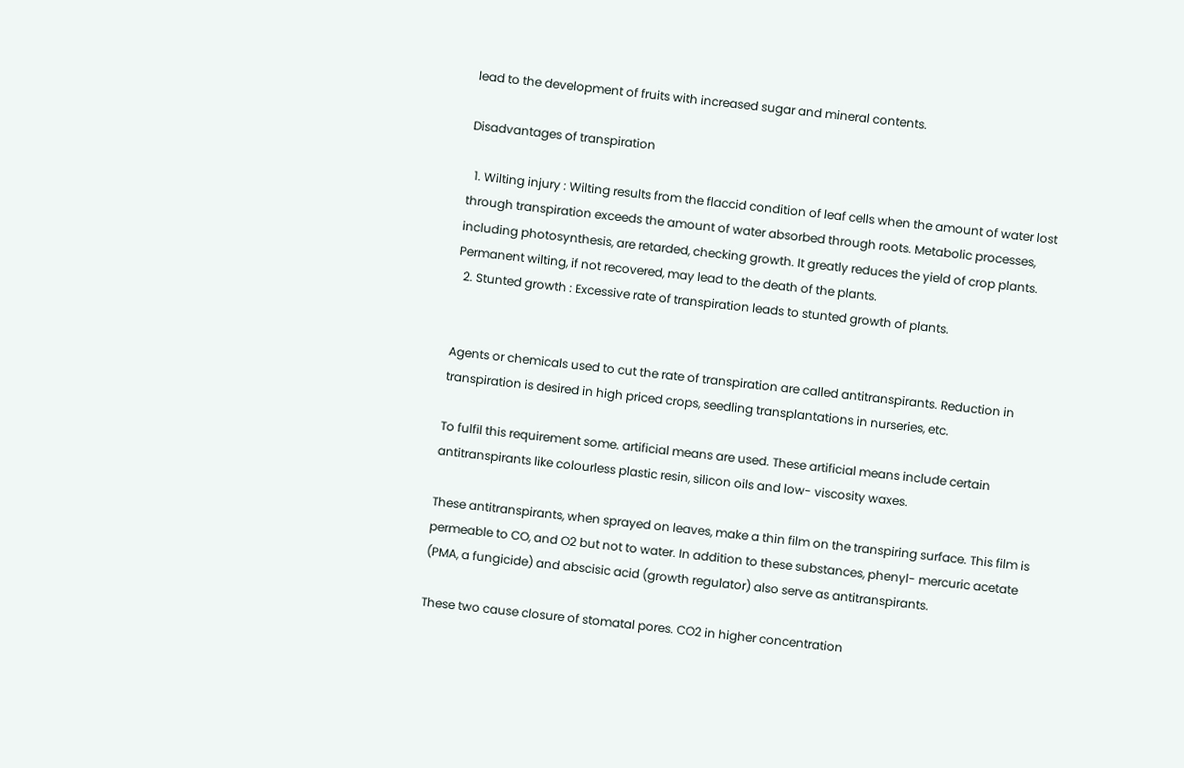lead to the development of fruits with increased sugar and mineral contents.

Disadvantages of transpiration

  1. Wilting injury : Wilting results from the flaccid condition of leaf cells when the amount of water lost through transpiration exceeds the amount of water absorbed through roots. Metabolic processes, including photosynthesis, are retarded, checking growth. It greatly reduces the yield of crop plants. Permanent wilting, if not recovered, may lead to the death of the plants.
  2. Stunted growth : Excessive rate of transpiration leads to stunted growth of plants.


Agents or chemicals used to cut the rate of transpiration are called antitranspirants. Reduction in transpiration is desired in high priced crops, seedling transplantations in nurseries, etc.

To fulfil this requirement some. artificial means are used. These artificial means include certain antitranspirants like colourless plastic resin, silicon oils and low- viscosity waxes.

These antitranspirants, when sprayed on leaves, make a thin film on the transpiring surface. This film is permeable to CO, and O2 but not to water. In addition to these substances, phenyl- mercuric acetate (PMA, a fungicide) and abscisic acid (growth regulator) also serve as antitranspirants.

These two cause closure of stomatal pores. CO2 in higher concentration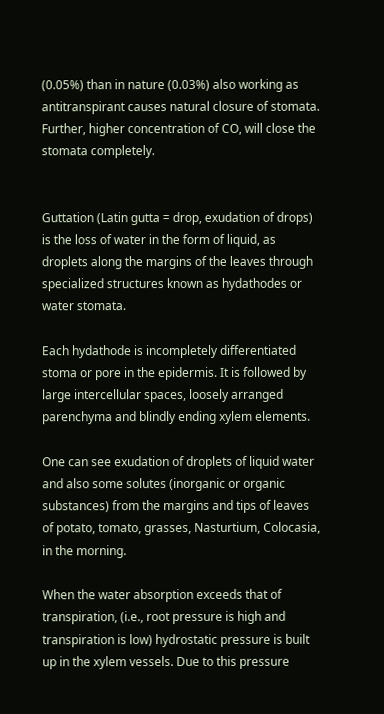(0.05%) than in nature (0.03%) also working as antitranspirant causes natural closure of stomata. Further, higher concentration of CO, will close the stomata completely.


Guttation (Latin gutta = drop, exudation of drops) is the loss of water in the form of liquid, as droplets along the margins of the leaves through specialized structures known as hydathodes or water stomata.

Each hydathode is incompletely differentiated stoma or pore in the epidermis. It is followed by large intercellular spaces, loosely arranged parenchyma and blindly ending xylem elements.

One can see exudation of droplets of liquid water and also some solutes (inorganic or organic substances) from the margins and tips of leaves of potato, tomato, grasses, Nasturtium, Colocasia, in the morning.

When the water absorption exceeds that of transpiration, (i.e., root pressure is high and transpiration is low) hydrostatic pressure is built up in the xylem vessels. Due to this pressure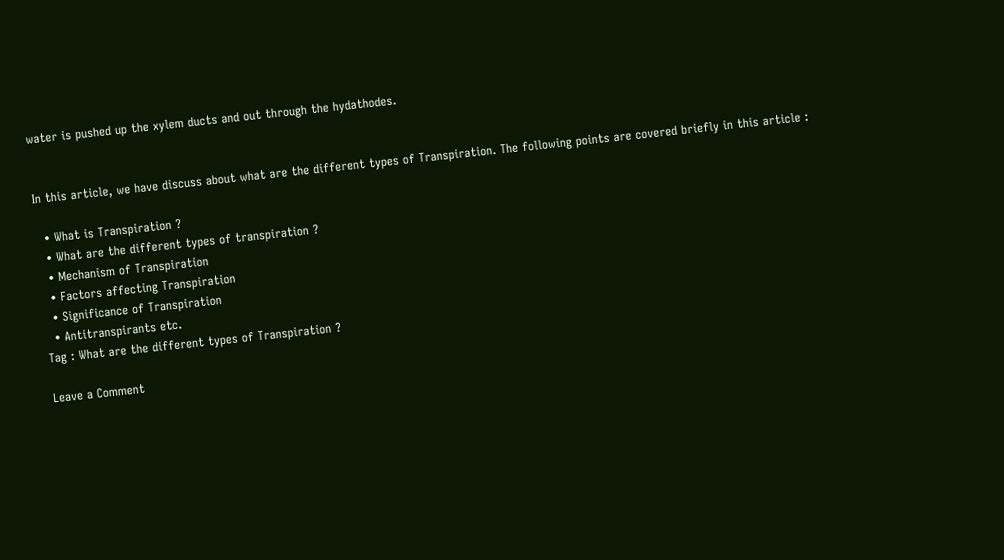water is pushed up the xylem ducts and out through the hydathodes.


In this article, we have discuss about what are the different types of Transpiration. The following points are covered briefly in this article :

  • What is Transpiration ?
  • What are the different types of transpiration ?
  • Mechanism of Transpiration
  • Factors affecting Transpiration
  • Significance of Transpiration
  • Antitranspirants etc.
Tag : What are the different types of Transpiration ?

Leave a Comment